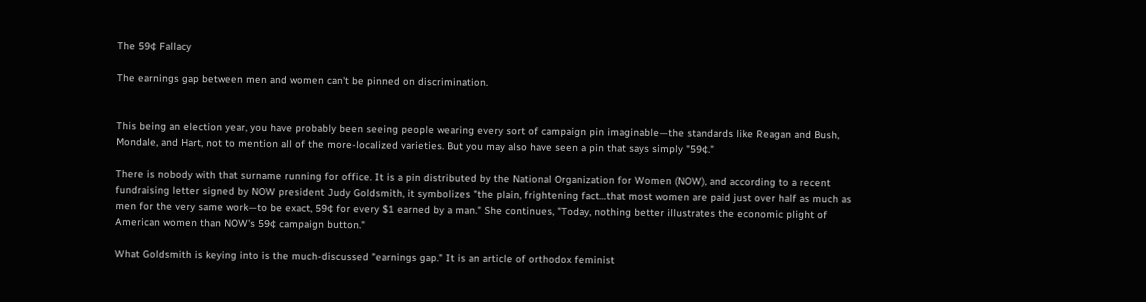The 59¢ Fallacy

The earnings gap between men and women can't be pinned on discrimination.


This being an election year, you have probably been seeing people wearing every sort of campaign pin imaginable—the standards like Reagan and Bush, Mondale, and Hart, not to mention all of the more-localized varieties. But you may also have seen a pin that says simply "59¢."

There is nobody with that surname running for office. It is a pin distributed by the National Organization for Women (NOW), and according to a recent fundraising letter signed by NOW president Judy Goldsmith, it symbolizes "the plain, frightening fact…that most women are paid just over half as much as men for the very same work—to be exact, 59¢ for every $1 earned by a man." She continues, "Today, nothing better illustrates the economic plight of American women than NOW's 59¢ campaign button."

What Goldsmith is keying into is the much-discussed "earnings gap." It is an article of orthodox feminist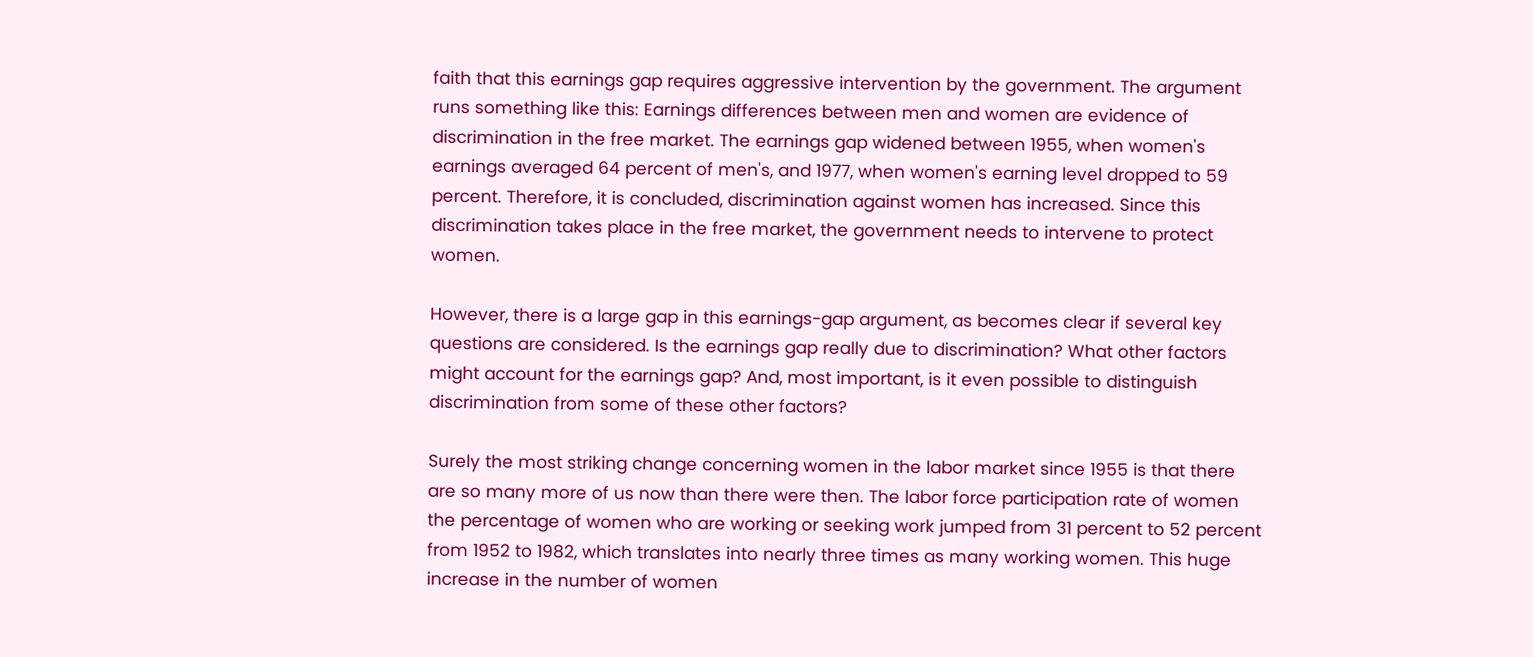faith that this earnings gap requires aggressive intervention by the government. The argument runs something like this: Earnings differences between men and women are evidence of discrimination in the free market. The earnings gap widened between 1955, when women's earnings averaged 64 percent of men's, and 1977, when women's earning level dropped to 59 percent. Therefore, it is concluded, discrimination against women has increased. Since this discrimination takes place in the free market, the government needs to intervene to protect women.

However, there is a large gap in this earnings-gap argument, as becomes clear if several key questions are considered. Is the earnings gap really due to discrimination? What other factors might account for the earnings gap? And, most important, is it even possible to distinguish discrimination from some of these other factors?

Surely the most striking change concerning women in the labor market since 1955 is that there are so many more of us now than there were then. The labor force participation rate of women the percentage of women who are working or seeking work jumped from 31 percent to 52 percent from 1952 to 1982, which translates into nearly three times as many working women. This huge increase in the number of women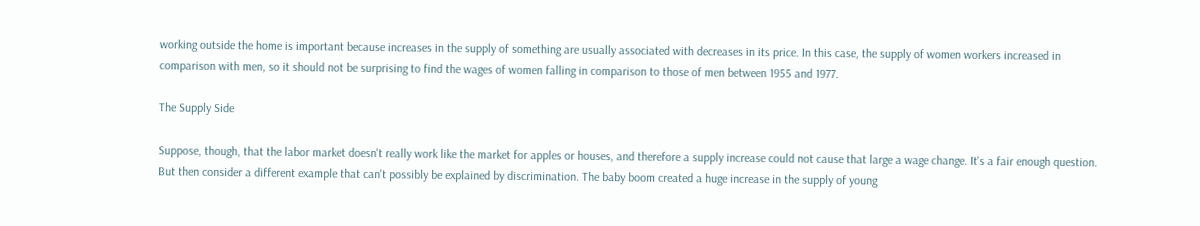working outside the home is important because increases in the supply of something are usually associated with decreases in its price. In this case, the supply of women workers increased in comparison with men, so it should not be surprising to find the wages of women falling in comparison to those of men between 1955 and 1977.

The Supply Side

Suppose, though, that the labor market doesn't really work like the market for apples or houses, and therefore a supply increase could not cause that large a wage change. It's a fair enough question. But then consider a different example that can't possibly be explained by discrimination. The baby boom created a huge increase in the supply of young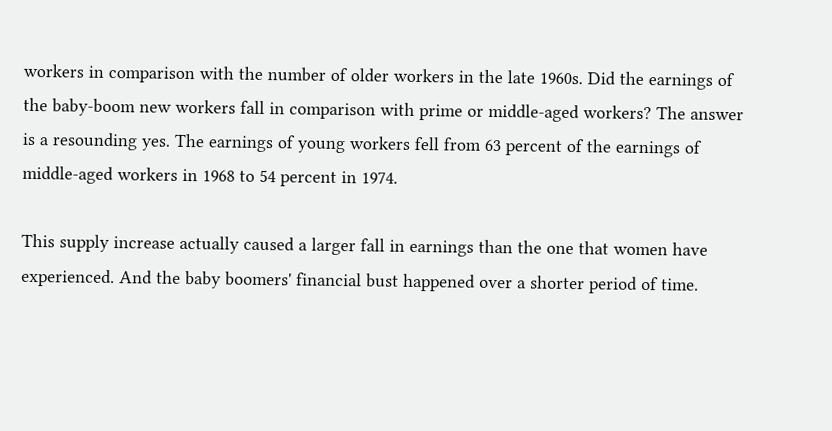workers in comparison with the number of older workers in the late 1960s. Did the earnings of the baby-boom new workers fall in comparison with prime or middle-aged workers? The answer is a resounding yes. The earnings of young workers fell from 63 percent of the earnings of middle-aged workers in 1968 to 54 percent in 1974.

This supply increase actually caused a larger fall in earnings than the one that women have experienced. And the baby boomers' financial bust happened over a shorter period of time.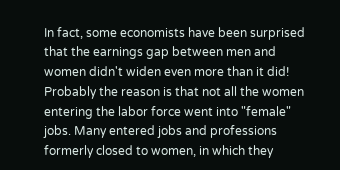In fact, some economists have been surprised that the earnings gap between men and women didn't widen even more than it did! Probably the reason is that not all the women entering the labor force went into "female" jobs. Many entered jobs and professions formerly closed to women, in which they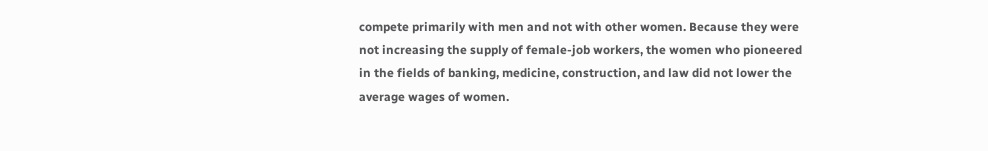compete primarily with men and not with other women. Because they were not increasing the supply of female-job workers, the women who pioneered in the fields of banking, medicine, construction, and law did not lower the average wages of women.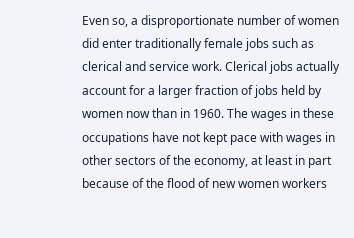Even so, a disproportionate number of women did enter traditionally female jobs such as clerical and service work. Clerical jobs actually account for a larger fraction of jobs held by women now than in 1960. The wages in these occupations have not kept pace with wages in other sectors of the economy, at least in part because of the flood of new women workers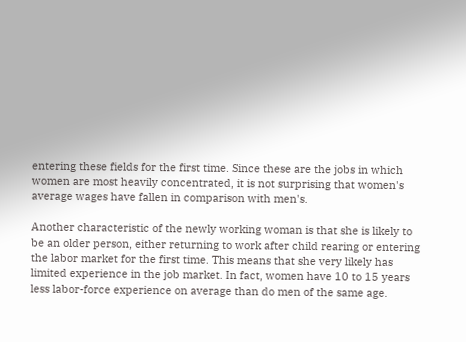entering these fields for the first time. Since these are the jobs in which women are most heavily concentrated, it is not surprising that women's average wages have fallen in comparison with men's.

Another characteristic of the newly working woman is that she is likely to be an older person, either returning to work after child rearing or entering the labor market for the first time. This means that she very likely has limited experience in the job market. In fact, women have 10 to 15 years less labor-force experience on average than do men of the same age.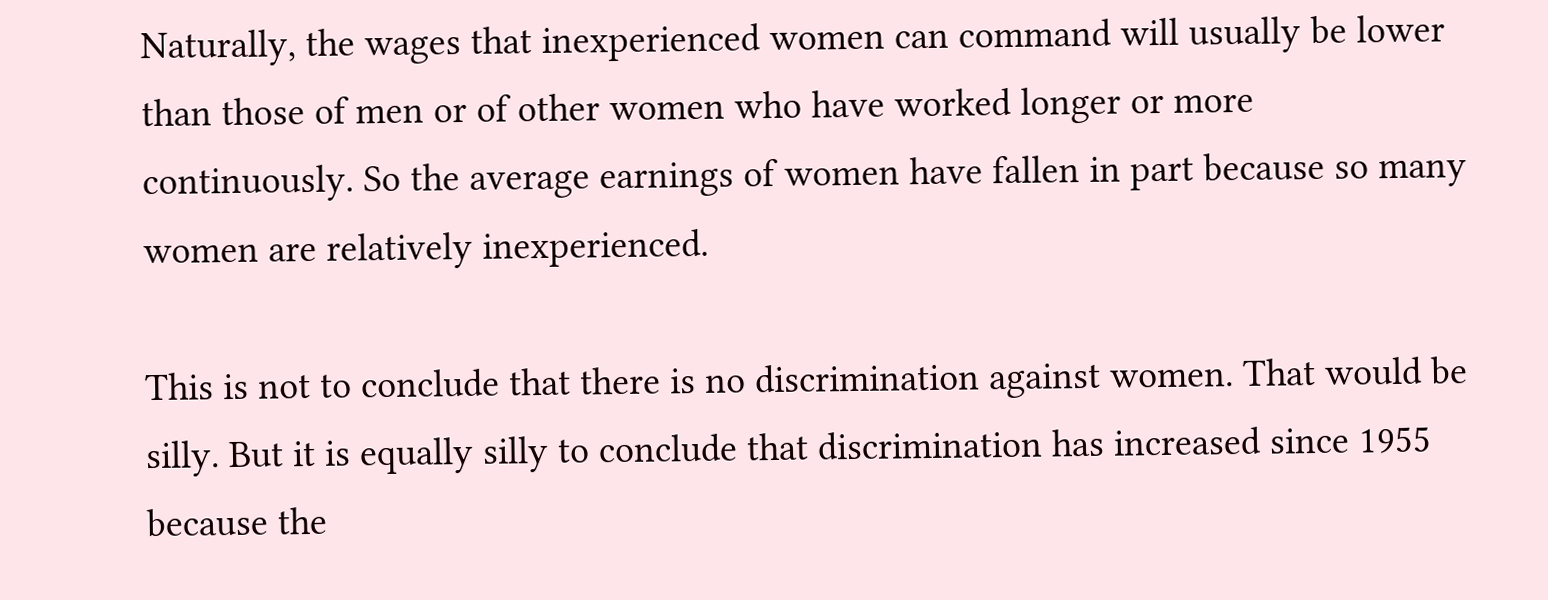Naturally, the wages that inexperienced women can command will usually be lower than those of men or of other women who have worked longer or more continuously. So the average earnings of women have fallen in part because so many women are relatively inexperienced.

This is not to conclude that there is no discrimination against women. That would be silly. But it is equally silly to conclude that discrimination has increased since 1955 because the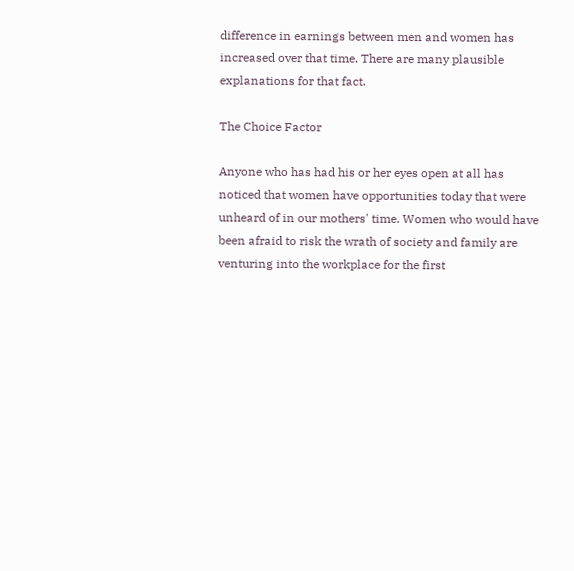difference in earnings between men and women has increased over that time. There are many plausible explanations for that fact.

The Choice Factor

Anyone who has had his or her eyes open at all has noticed that women have opportunities today that were unheard of in our mothers' time. Women who would have been afraid to risk the wrath of society and family are venturing into the workplace for the first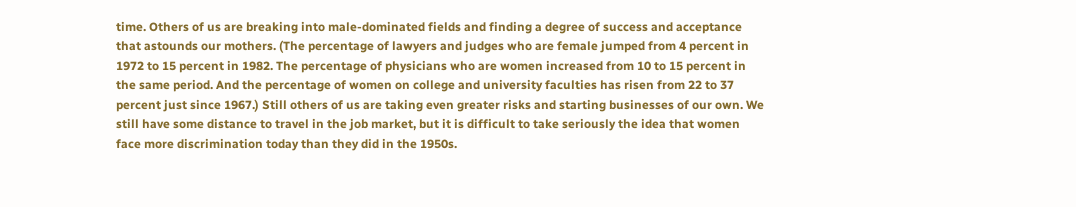time. Others of us are breaking into male-dominated fields and finding a degree of success and acceptance that astounds our mothers. (The percentage of lawyers and judges who are female jumped from 4 percent in 1972 to 15 percent in 1982. The percentage of physicians who are women increased from 10 to 15 percent in the same period. And the percentage of women on college and university faculties has risen from 22 to 37 percent just since 1967.) Still others of us are taking even greater risks and starting businesses of our own. We still have some distance to travel in the job market, but it is difficult to take seriously the idea that women face more discrimination today than they did in the 1950s.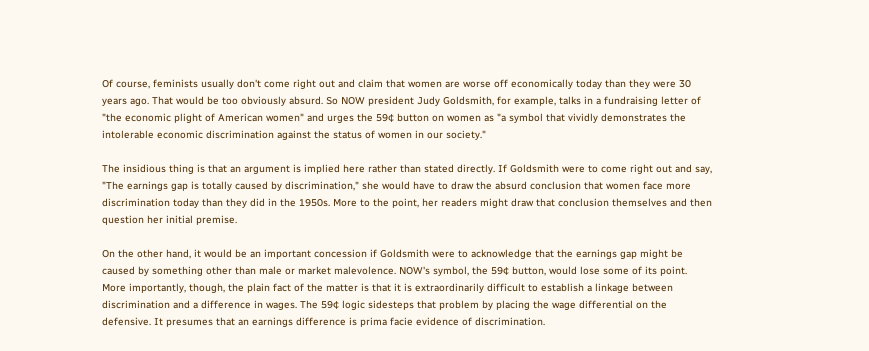Of course, feminists usually don't come right out and claim that women are worse off economically today than they were 30 years ago. That would be too obviously absurd. So NOW president Judy Goldsmith, for example, talks in a fundraising letter of "the economic plight of American women" and urges the 59¢ button on women as "a symbol that vividly demonstrates the intolerable economic discrimination against the status of women in our society."

The insidious thing is that an argument is implied here rather than stated directly. If Goldsmith were to come right out and say, "The earnings gap is totally caused by discrimination," she would have to draw the absurd conclusion that women face more discrimination today than they did in the 1950s. More to the point, her readers might draw that conclusion themselves and then question her initial premise.

On the other hand, it would be an important concession if Goldsmith were to acknowledge that the earnings gap might be caused by something other than male or market malevolence. NOW's symbol, the 59¢ button, would lose some of its point. More importantly, though, the plain fact of the matter is that it is extraordinarily difficult to establish a linkage between discrimination and a difference in wages. The 59¢ logic sidesteps that problem by placing the wage differential on the defensive. It presumes that an earnings difference is prima facie evidence of discrimination.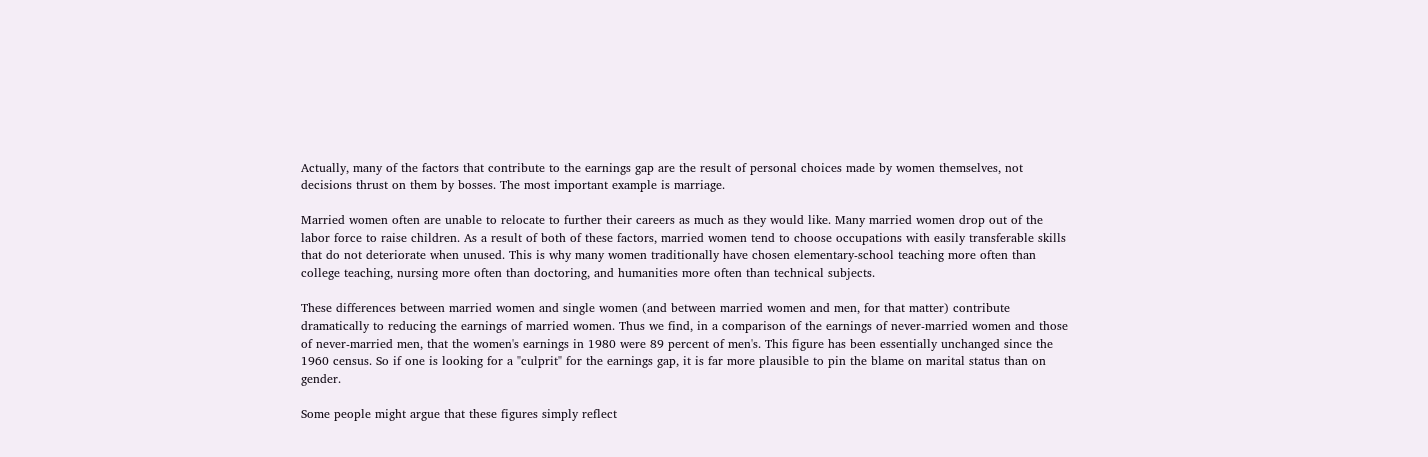Actually, many of the factors that contribute to the earnings gap are the result of personal choices made by women themselves, not decisions thrust on them by bosses. The most important example is marriage.

Married women often are unable to relocate to further their careers as much as they would like. Many married women drop out of the labor force to raise children. As a result of both of these factors, married women tend to choose occupations with easily transferable skills that do not deteriorate when unused. This is why many women traditionally have chosen elementary-school teaching more often than college teaching, nursing more often than doctoring, and humanities more often than technical subjects.

These differences between married women and single women (and between married women and men, for that matter) contribute dramatically to reducing the earnings of married women. Thus we find, in a comparison of the earnings of never-married women and those of never-married men, that the women's earnings in 1980 were 89 percent of men's. This figure has been essentially unchanged since the 1960 census. So if one is looking for a "culprit" for the earnings gap, it is far more plausible to pin the blame on marital status than on gender.

Some people might argue that these figures simply reflect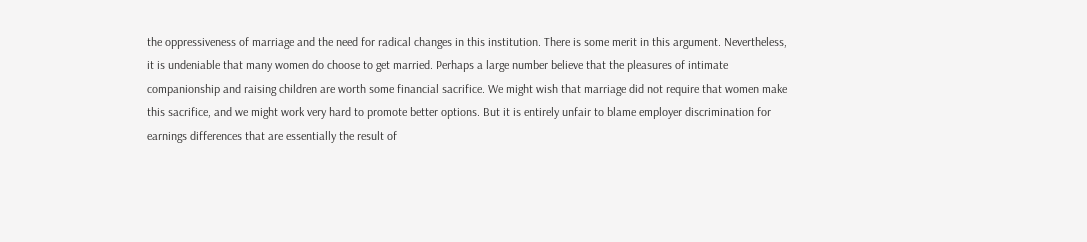the oppressiveness of marriage and the need for radical changes in this institution. There is some merit in this argument. Nevertheless, it is undeniable that many women do choose to get married. Perhaps a large number believe that the pleasures of intimate companionship and raising children are worth some financial sacrifice. We might wish that marriage did not require that women make this sacrifice, and we might work very hard to promote better options. But it is entirely unfair to blame employer discrimination for earnings differences that are essentially the result of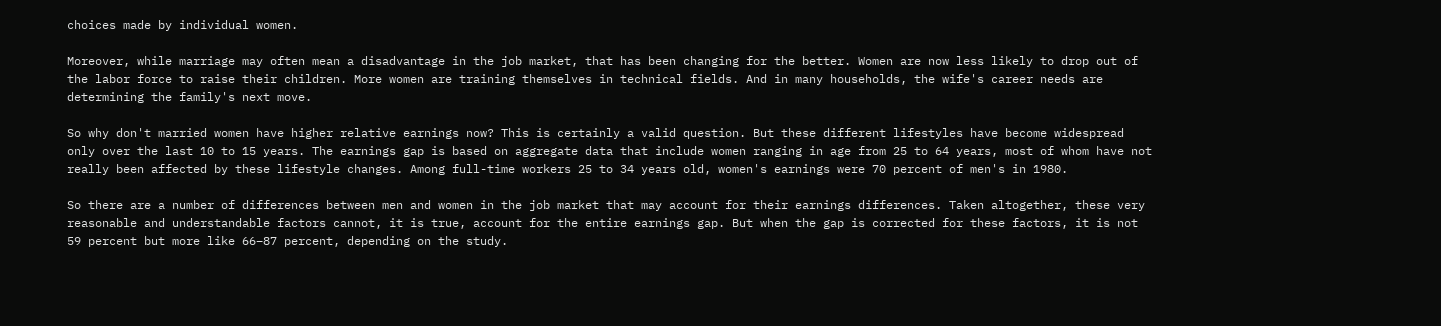choices made by individual women.

Moreover, while marriage may often mean a disadvantage in the job market, that has been changing for the better. Women are now less likely to drop out of the labor force to raise their children. More women are training themselves in technical fields. And in many households, the wife's career needs are determining the family's next move.

So why don't married women have higher relative earnings now? This is certainly a valid question. But these different lifestyles have become widespread only over the last 10 to 15 years. The earnings gap is based on aggregate data that include women ranging in age from 25 to 64 years, most of whom have not really been affected by these lifestyle changes. Among full-time workers 25 to 34 years old, women's earnings were 70 percent of men's in 1980.

So there are a number of differences between men and women in the job market that may account for their earnings differences. Taken altogether, these very reasonable and understandable factors cannot, it is true, account for the entire earnings gap. But when the gap is corrected for these factors, it is not 59 percent but more like 66–87 percent, depending on the study.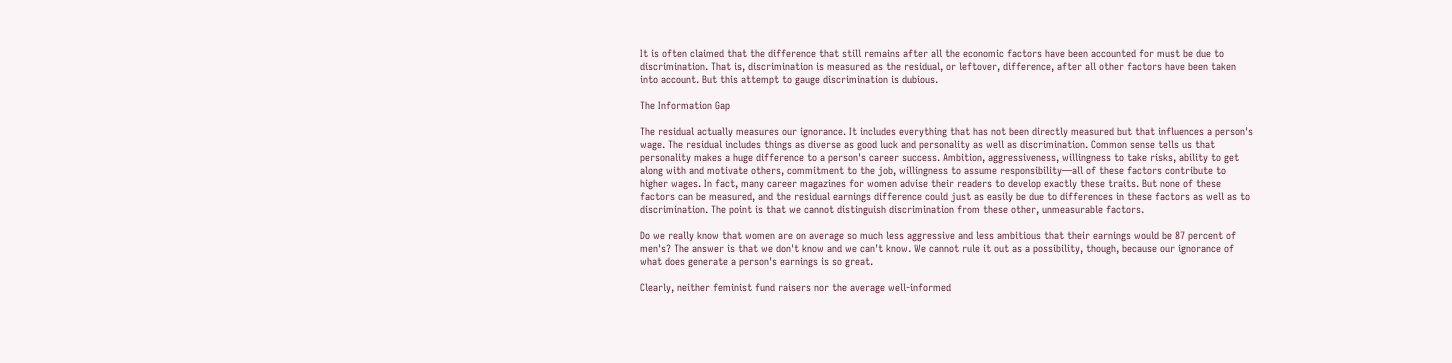It is often claimed that the difference that still remains after all the economic factors have been accounted for must be due to discrimination. That is, discrimination is measured as the residual, or leftover, difference, after all other factors have been taken into account. But this attempt to gauge discrimination is dubious.

The Information Gap

The residual actually measures our ignorance. It includes everything that has not been directly measured but that influences a person's wage. The residual includes things as diverse as good luck and personality as well as discrimination. Common sense tells us that personality makes a huge difference to a person's career success. Ambition, aggressiveness, willingness to take risks, ability to get along with and motivate others, commitment to the job, willingness to assume responsibility—all of these factors contribute to higher wages. In fact, many career magazines for women advise their readers to develop exactly these traits. But none of these factors can be measured, and the residual earnings difference could just as easily be due to differences in these factors as well as to discrimination. The point is that we cannot distinguish discrimination from these other, unmeasurable factors.

Do we really know that women are on average so much less aggressive and less ambitious that their earnings would be 87 percent of men's? The answer is that we don't know and we can't know. We cannot rule it out as a possibility, though, because our ignorance of what does generate a person's earnings is so great.

Clearly, neither feminist fund raisers nor the average well-informed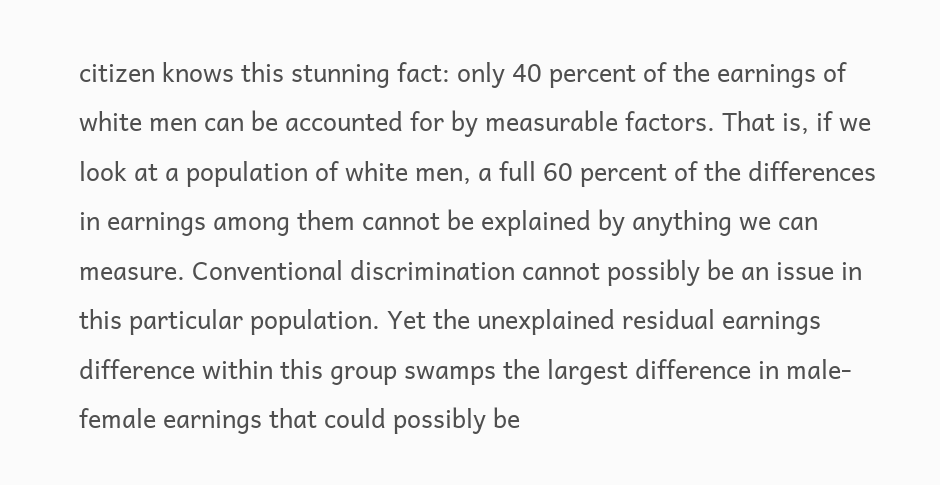citizen knows this stunning fact: only 40 percent of the earnings of white men can be accounted for by measurable factors. That is, if we look at a population of white men, a full 60 percent of the differences in earnings among them cannot be explained by anything we can measure. Conventional discrimination cannot possibly be an issue in this particular population. Yet the unexplained residual earnings difference within this group swamps the largest difference in male-female earnings that could possibly be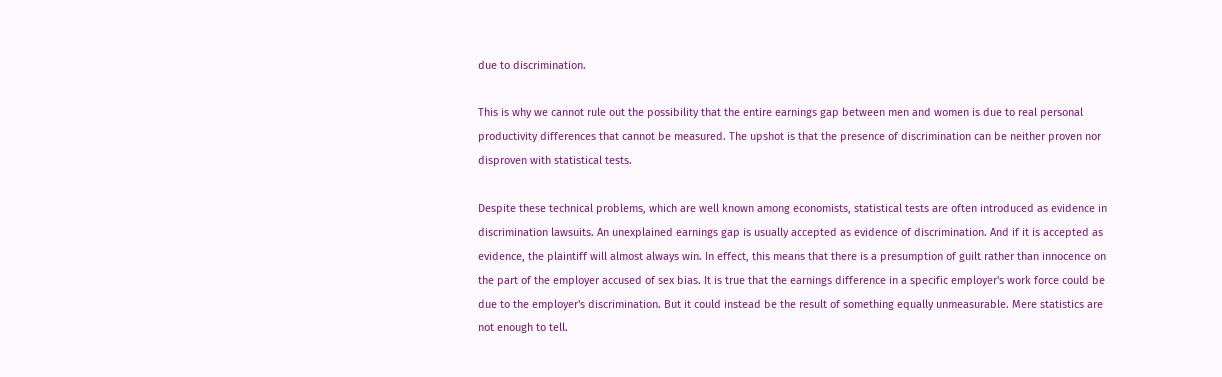due to discrimination.

This is why we cannot rule out the possibility that the entire earnings gap between men and women is due to real personal productivity differences that cannot be measured. The upshot is that the presence of discrimination can be neither proven nor disproven with statistical tests.

Despite these technical problems, which are well known among economists, statistical tests are often introduced as evidence in discrimination lawsuits. An unexplained earnings gap is usually accepted as evidence of discrimination. And if it is accepted as evidence, the plaintiff will almost always win. In effect, this means that there is a presumption of guilt rather than innocence on the part of the employer accused of sex bias. It is true that the earnings difference in a specific employer's work force could be due to the employer's discrimination. But it could instead be the result of something equally unmeasurable. Mere statistics are not enough to tell.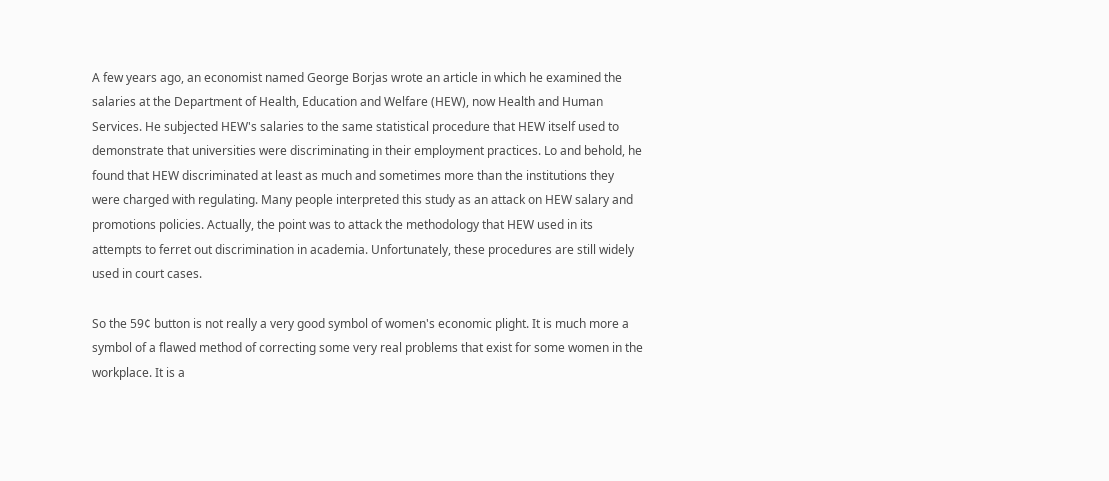A few years ago, an economist named George Borjas wrote an article in which he examined the salaries at the Department of Health, Education and Welfare (HEW), now Health and Human Services. He subjected HEW's salaries to the same statistical procedure that HEW itself used to demonstrate that universities were discriminating in their employment practices. Lo and behold, he found that HEW discriminated at least as much and sometimes more than the institutions they were charged with regulating. Many people interpreted this study as an attack on HEW salary and promotions policies. Actually, the point was to attack the methodology that HEW used in its attempts to ferret out discrimination in academia. Unfortunately, these procedures are still widely used in court cases.

So the 59¢ button is not really a very good symbol of women's economic plight. It is much more a symbol of a flawed method of correcting some very real problems that exist for some women in the workplace. It is a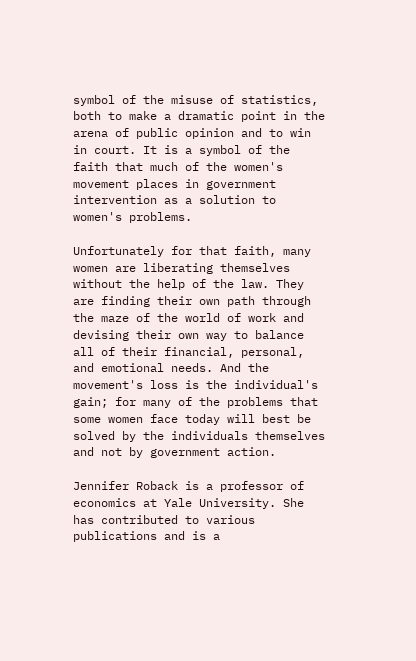symbol of the misuse of statistics, both to make a dramatic point in the arena of public opinion and to win in court. It is a symbol of the faith that much of the women's movement places in government intervention as a solution to women's problems.

Unfortunately for that faith, many women are liberating themselves without the help of the law. They are finding their own path through the maze of the world of work and devising their own way to balance all of their financial, personal, and emotional needs. And the movement's loss is the individual's gain; for many of the problems that some women face today will best be solved by the individuals themselves and not by government action.

Jennifer Roback is a professor of economics at Yale University. She has contributed to various publications and is a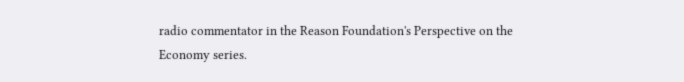radio commentator in the Reason Foundation's Perspective on the Economy series.